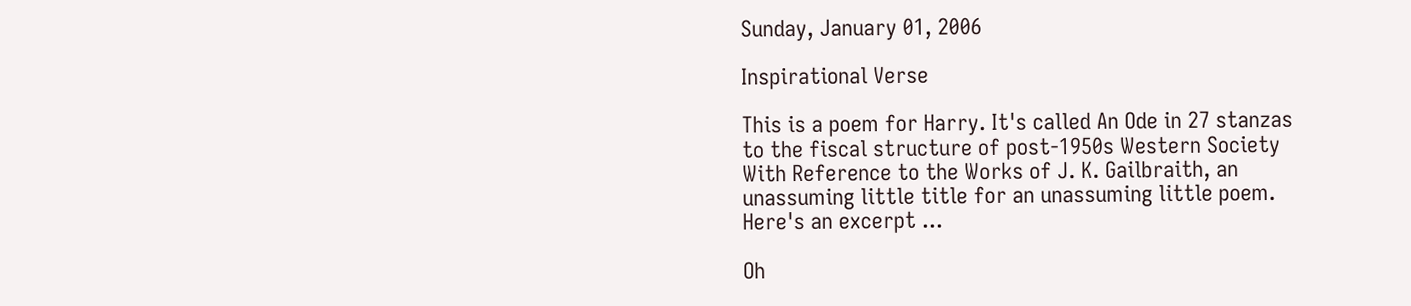Sunday, January 01, 2006

Inspirational Verse

This is a poem for Harry. It's called An Ode in 27 stanzas to the fiscal structure of post-1950s Western Society With Reference to the Works of J. K. Gailbraith, an unassuming little title for an unassuming little poem. Here's an excerpt ...

Oh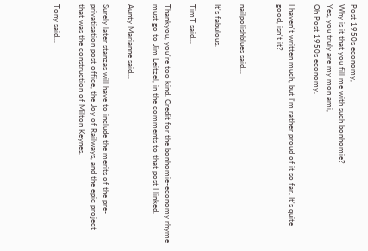Post 1950s economy,
Why is it that you fill me with such bonhomie?
Yes, you truly are my mon ami,
Oh Post 1950s economy.

I haven't written much, but I'm rather proud of it so far. It's quite good, isn't it?


nailpolishblues said...

It's fabulous.

TimT said...

Thankyou, you're too kind. Credit for the bonhomie-economy rhyme must go to Jim Leitzel, in the comments to that post I linked.

Aunty Marianne said...

Surely later stanzas will have to include the merits of the pre-privatisation post office, the Joy of Railways, and the epic project that was the construction of Milton Keynes.

Tony said...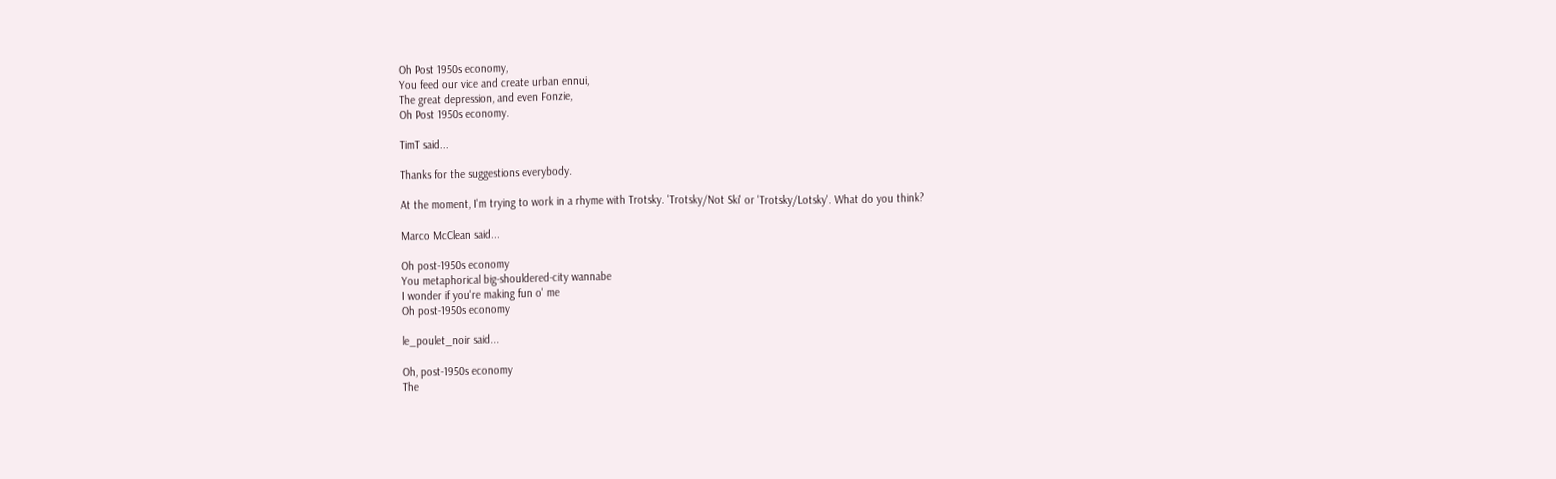Oh Post 1950s economy,
You feed our vice and create urban ennui,
The great depression, and even Fonzie,
Oh Post 1950s economy.

TimT said...

Thanks for the suggestions everybody.

At the moment, I'm trying to work in a rhyme with Trotsky. 'Trotsky/Not Ski' or 'Trotsky/Lotsky'. What do you think?

Marco McClean said...

Oh post-1950s economy
You metaphorical big-shouldered-city wannabe
I wonder if you're making fun o' me
Oh post-1950s economy

le_poulet_noir said...

Oh, post-1950s economy
The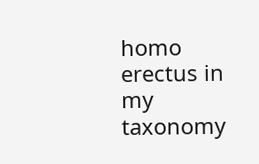homo erectus in my taxonomy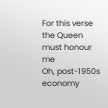For this verse the Queen must honour me
Oh, post-1950s economy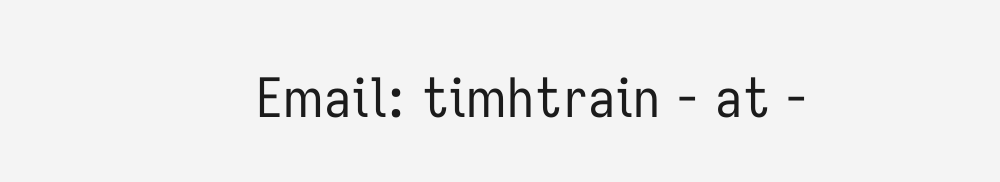Email: timhtrain - at -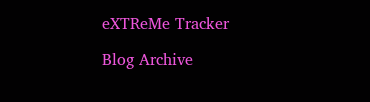eXTReMe Tracker

Blog Archive